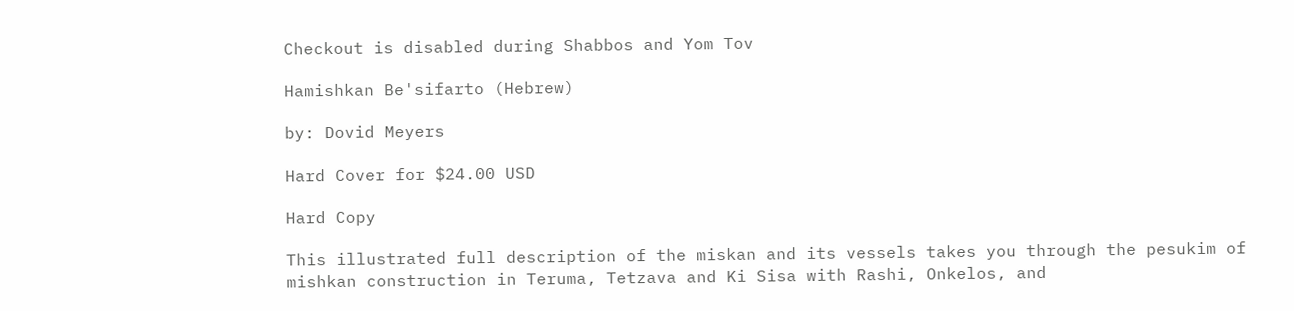Checkout is disabled during Shabbos and Yom Tov

Hamishkan Be'sifarto (Hebrew)

by: Dovid Meyers

Hard Cover for $24.00 USD

Hard Copy

This illustrated full description of the miskan and its vessels takes you through the pesukim of mishkan construction in Teruma, Tetzava and Ki Sisa with Rashi, Onkelos, and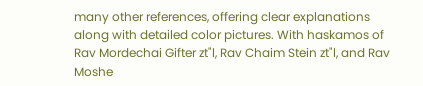many other references, offering clear explanations along with detailed color pictures. With haskamos of Rav Mordechai Gifter zt"l, Rav Chaim Stein zt"l, and Rav Moshe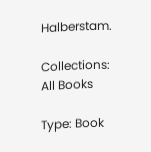Halberstam.

Collections: All Books

Type: Book